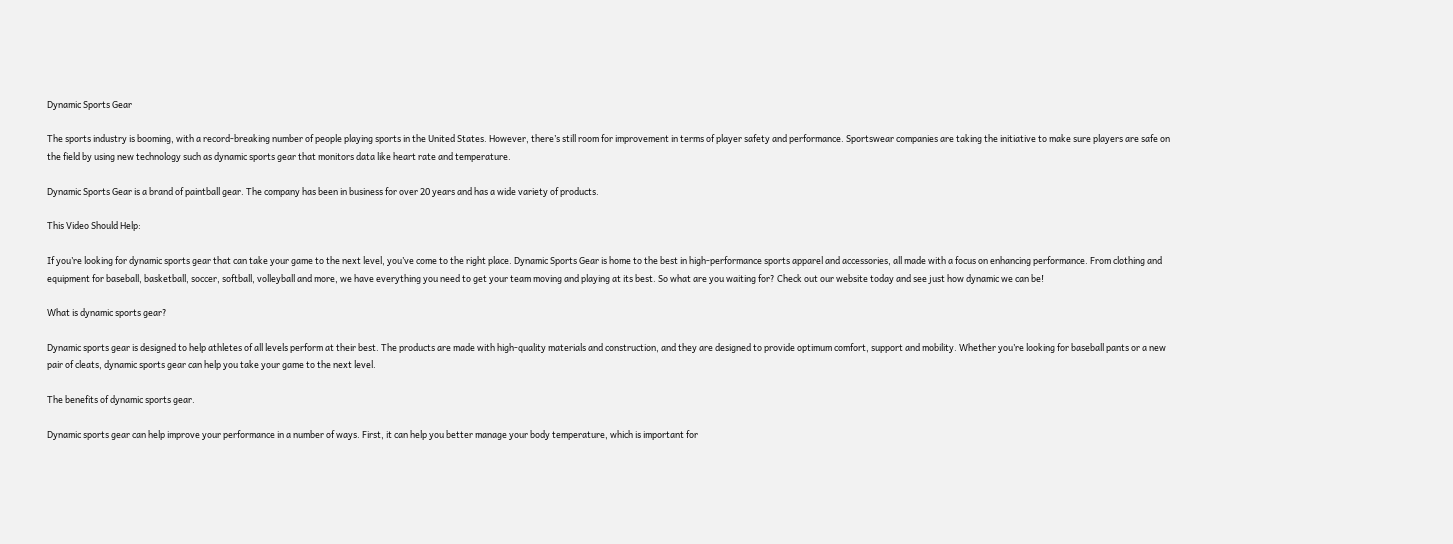Dynamic Sports Gear

The sports industry is booming, with a record-breaking number of people playing sports in the United States. However, there’s still room for improvement in terms of player safety and performance. Sportswear companies are taking the initiative to make sure players are safe on the field by using new technology such as dynamic sports gear that monitors data like heart rate and temperature.

Dynamic Sports Gear is a brand of paintball gear. The company has been in business for over 20 years and has a wide variety of products.

This Video Should Help:

If you’re looking for dynamic sports gear that can take your game to the next level, you’ve come to the right place. Dynamic Sports Gear is home to the best in high-performance sports apparel and accessories, all made with a focus on enhancing performance. From clothing and equipment for baseball, basketball, soccer, softball, volleyball and more, we have everything you need to get your team moving and playing at its best. So what are you waiting for? Check out our website today and see just how dynamic we can be!

What is dynamic sports gear?

Dynamic sports gear is designed to help athletes of all levels perform at their best. The products are made with high-quality materials and construction, and they are designed to provide optimum comfort, support and mobility. Whether you’re looking for baseball pants or a new pair of cleats, dynamic sports gear can help you take your game to the next level.

The benefits of dynamic sports gear.

Dynamic sports gear can help improve your performance in a number of ways. First, it can help you better manage your body temperature, which is important for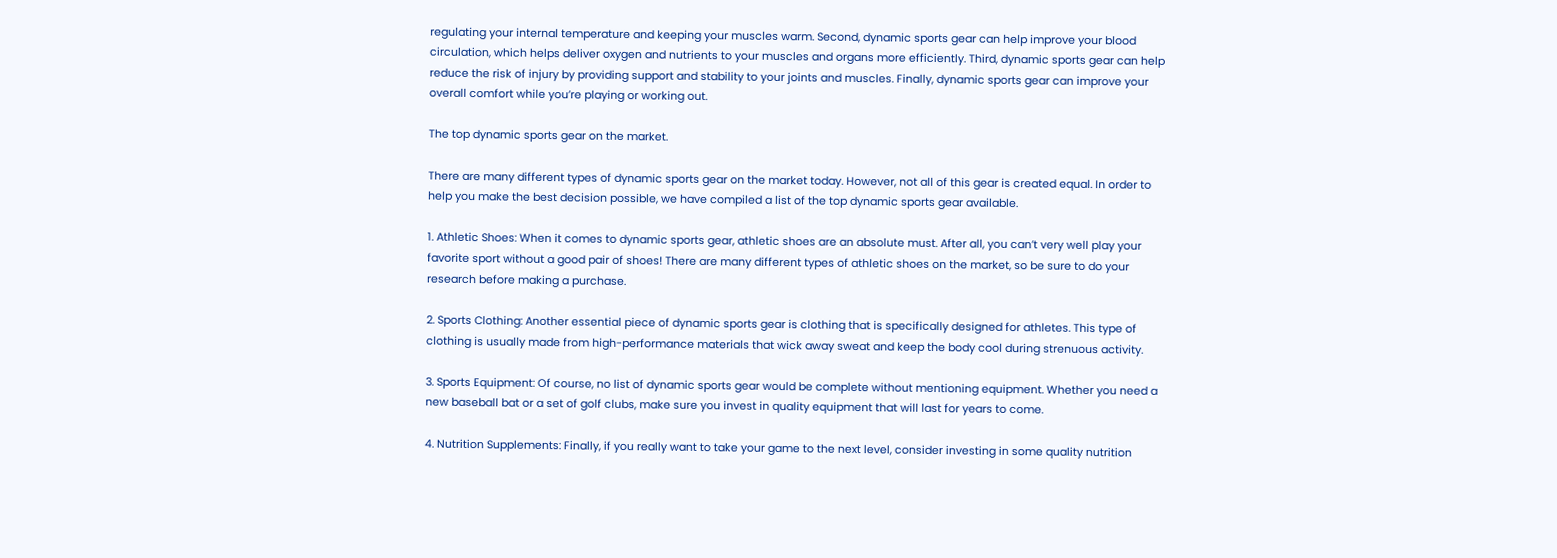regulating your internal temperature and keeping your muscles warm. Second, dynamic sports gear can help improve your blood circulation, which helps deliver oxygen and nutrients to your muscles and organs more efficiently. Third, dynamic sports gear can help reduce the risk of injury by providing support and stability to your joints and muscles. Finally, dynamic sports gear can improve your overall comfort while you’re playing or working out.

The top dynamic sports gear on the market.

There are many different types of dynamic sports gear on the market today. However, not all of this gear is created equal. In order to help you make the best decision possible, we have compiled a list of the top dynamic sports gear available.

1. Athletic Shoes: When it comes to dynamic sports gear, athletic shoes are an absolute must. After all, you can’t very well play your favorite sport without a good pair of shoes! There are many different types of athletic shoes on the market, so be sure to do your research before making a purchase.

2. Sports Clothing: Another essential piece of dynamic sports gear is clothing that is specifically designed for athletes. This type of clothing is usually made from high-performance materials that wick away sweat and keep the body cool during strenuous activity.

3. Sports Equipment: Of course, no list of dynamic sports gear would be complete without mentioning equipment. Whether you need a new baseball bat or a set of golf clubs, make sure you invest in quality equipment that will last for years to come.

4. Nutrition Supplements: Finally, if you really want to take your game to the next level, consider investing in some quality nutrition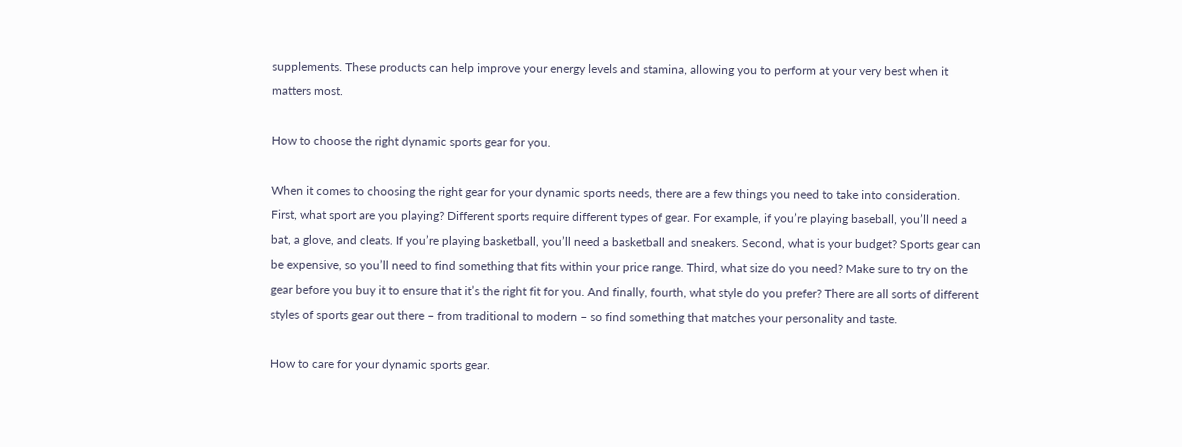supplements. These products can help improve your energy levels and stamina, allowing you to perform at your very best when it matters most.

How to choose the right dynamic sports gear for you.

When it comes to choosing the right gear for your dynamic sports needs, there are a few things you need to take into consideration. First, what sport are you playing? Different sports require different types of gear. For example, if you’re playing baseball, you’ll need a bat, a glove, and cleats. If you’re playing basketball, you’ll need a basketball and sneakers. Second, what is your budget? Sports gear can be expensive, so you’ll need to find something that fits within your price range. Third, what size do you need? Make sure to try on the gear before you buy it to ensure that it’s the right fit for you. And finally, fourth, what style do you prefer? There are all sorts of different styles of sports gear out there – from traditional to modern – so find something that matches your personality and taste.

How to care for your dynamic sports gear.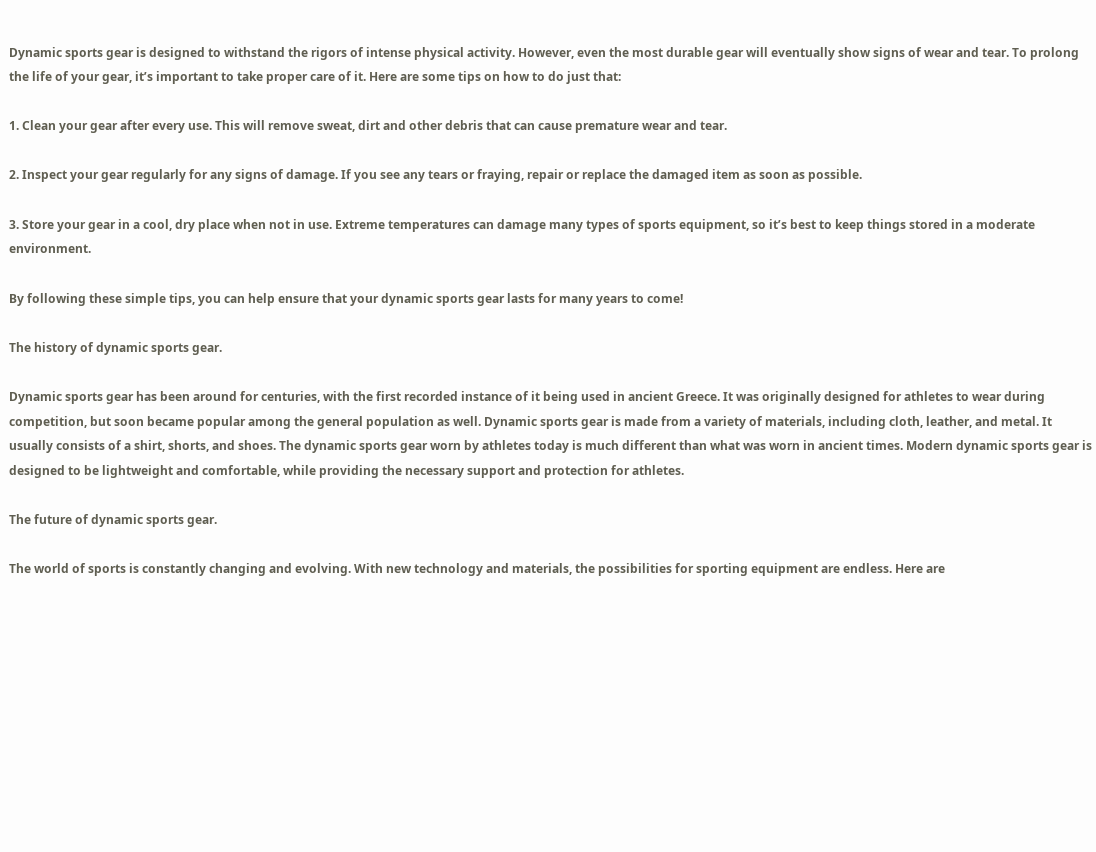Dynamic sports gear is designed to withstand the rigors of intense physical activity. However, even the most durable gear will eventually show signs of wear and tear. To prolong the life of your gear, it’s important to take proper care of it. Here are some tips on how to do just that:

1. Clean your gear after every use. This will remove sweat, dirt and other debris that can cause premature wear and tear.

2. Inspect your gear regularly for any signs of damage. If you see any tears or fraying, repair or replace the damaged item as soon as possible.

3. Store your gear in a cool, dry place when not in use. Extreme temperatures can damage many types of sports equipment, so it’s best to keep things stored in a moderate environment.

By following these simple tips, you can help ensure that your dynamic sports gear lasts for many years to come!

The history of dynamic sports gear.

Dynamic sports gear has been around for centuries, with the first recorded instance of it being used in ancient Greece. It was originally designed for athletes to wear during competition, but soon became popular among the general population as well. Dynamic sports gear is made from a variety of materials, including cloth, leather, and metal. It usually consists of a shirt, shorts, and shoes. The dynamic sports gear worn by athletes today is much different than what was worn in ancient times. Modern dynamic sports gear is designed to be lightweight and comfortable, while providing the necessary support and protection for athletes.

The future of dynamic sports gear.

The world of sports is constantly changing and evolving. With new technology and materials, the possibilities for sporting equipment are endless. Here are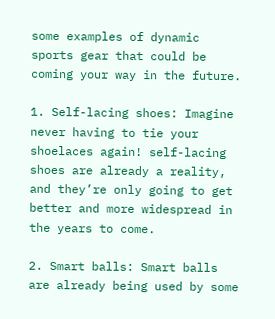some examples of dynamic sports gear that could be coming your way in the future.

1. Self-lacing shoes: Imagine never having to tie your shoelaces again! self-lacing shoes are already a reality, and they’re only going to get better and more widespread in the years to come.

2. Smart balls: Smart balls are already being used by some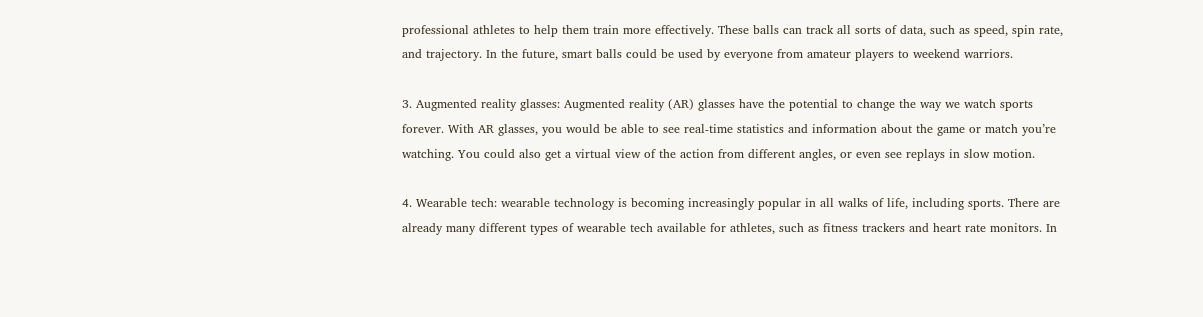professional athletes to help them train more effectively. These balls can track all sorts of data, such as speed, spin rate, and trajectory. In the future, smart balls could be used by everyone from amateur players to weekend warriors.

3. Augmented reality glasses: Augmented reality (AR) glasses have the potential to change the way we watch sports forever. With AR glasses, you would be able to see real-time statistics and information about the game or match you’re watching. You could also get a virtual view of the action from different angles, or even see replays in slow motion.

4. Wearable tech: wearable technology is becoming increasingly popular in all walks of life, including sports. There are already many different types of wearable tech available for athletes, such as fitness trackers and heart rate monitors. In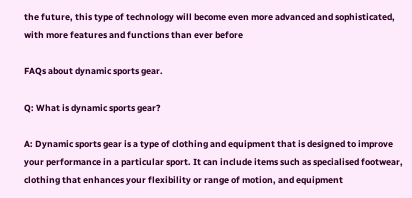the future, this type of technology will become even more advanced and sophisticated, with more features and functions than ever before

FAQs about dynamic sports gear.

Q: What is dynamic sports gear?

A: Dynamic sports gear is a type of clothing and equipment that is designed to improve your performance in a particular sport. It can include items such as specialised footwear, clothing that enhances your flexibility or range of motion, and equipment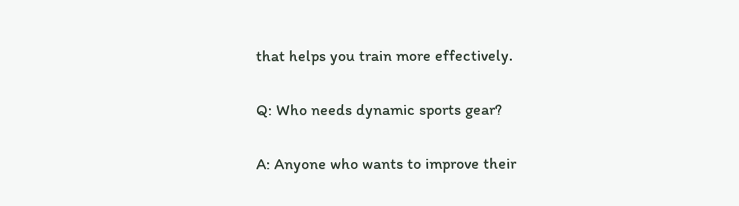that helps you train more effectively.

Q: Who needs dynamic sports gear?

A: Anyone who wants to improve their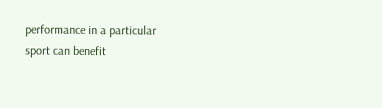performance in a particular sport can benefit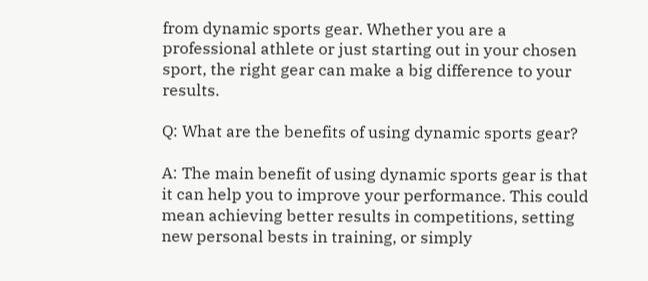from dynamic sports gear. Whether you are a professional athlete or just starting out in your chosen sport, the right gear can make a big difference to your results.

Q: What are the benefits of using dynamic sports gear?

A: The main benefit of using dynamic sports gear is that it can help you to improve your performance. This could mean achieving better results in competitions, setting new personal bests in training, or simply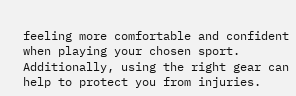feeling more comfortable and confident when playing your chosen sport. Additionally, using the right gear can help to protect you from injuries.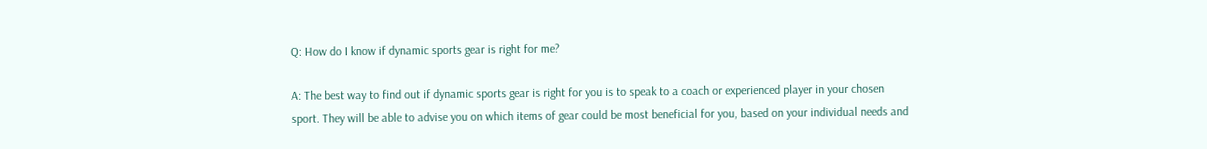Q: How do I know if dynamic sports gear is right for me?

A: The best way to find out if dynamic sports gear is right for you is to speak to a coach or experienced player in your chosen sport. They will be able to advise you on which items of gear could be most beneficial for you, based on your individual needs and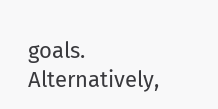goals. Alternatively,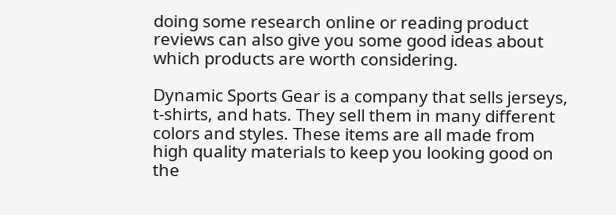doing some research online or reading product reviews can also give you some good ideas about which products are worth considering.

Dynamic Sports Gear is a company that sells jerseys, t-shirts, and hats. They sell them in many different colors and styles. These items are all made from high quality materials to keep you looking good on the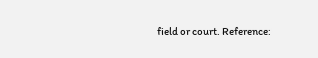field or court. Reference: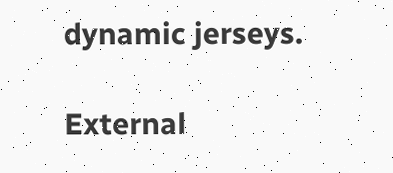dynamic jerseys.

External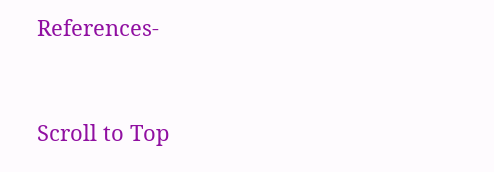References-



Scroll to Top